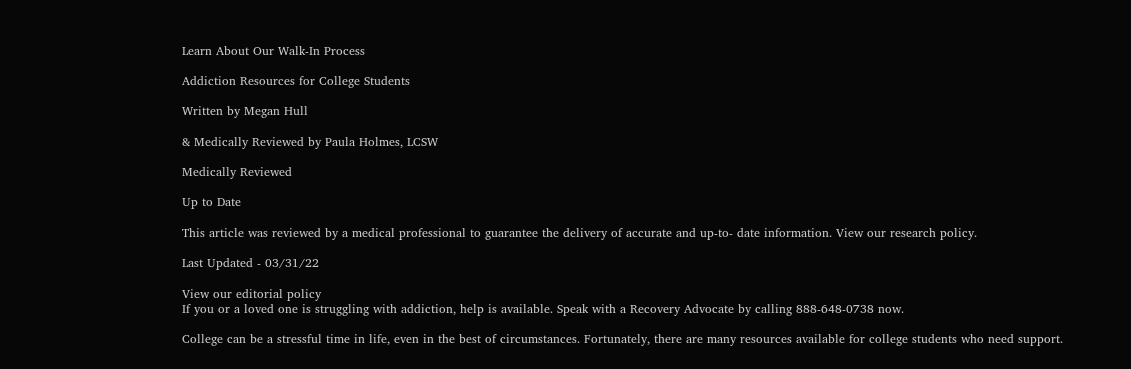Learn About Our Walk-In Process

Addiction Resources for College Students

Written by Megan Hull

& Medically Reviewed by Paula Holmes, LCSW

Medically Reviewed

Up to Date

This article was reviewed by a medical professional to guarantee the delivery of accurate and up-to- date information. View our research policy.

Last Updated - 03/31/22

View our editorial policy
If you or a loved one is struggling with addiction, help is available. Speak with a Recovery Advocate by calling 888-648-0738 now.

College can be a stressful time in life, even in the best of circumstances. Fortunately, there are many resources available for college students who need support.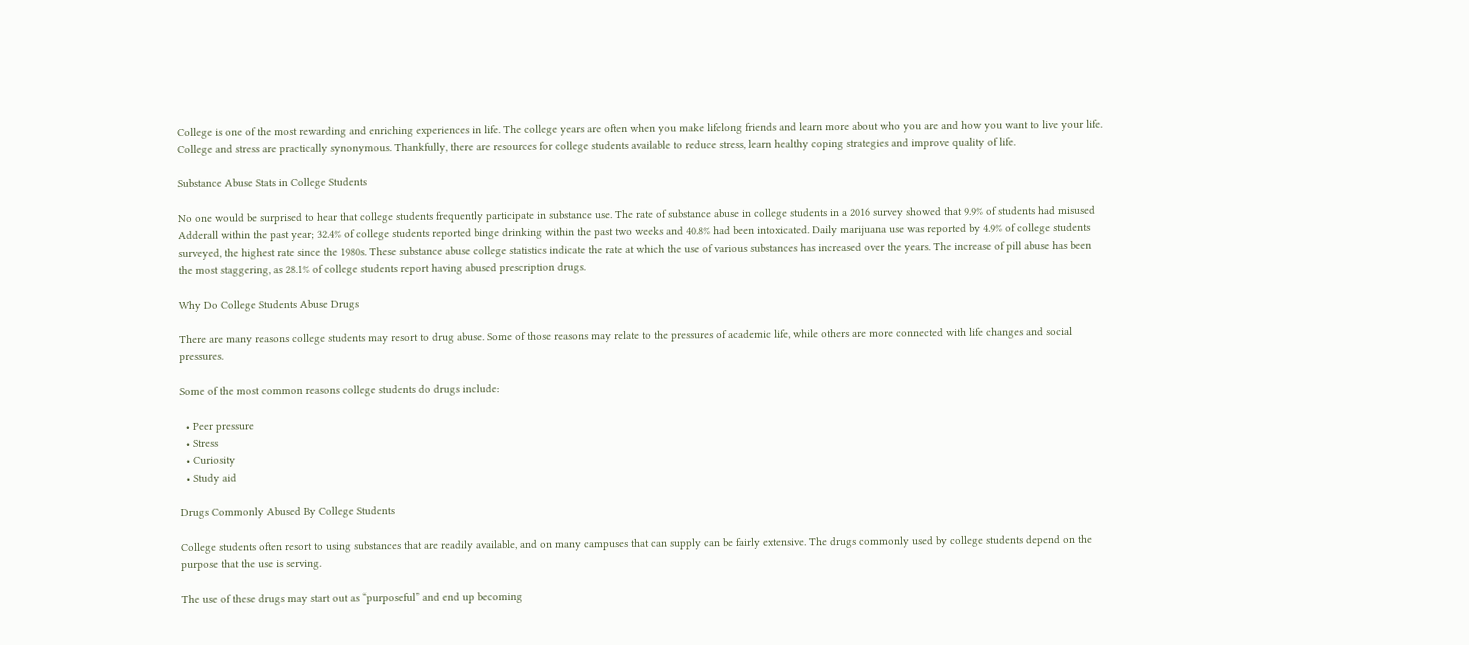College is one of the most rewarding and enriching experiences in life. The college years are often when you make lifelong friends and learn more about who you are and how you want to live your life. College and stress are practically synonymous. Thankfully, there are resources for college students available to reduce stress, learn healthy coping strategies and improve quality of life.

Substance Abuse Stats in College Students

No one would be surprised to hear that college students frequently participate in substance use. The rate of substance abuse in college students in a 2016 survey showed that 9.9% of students had misused Adderall within the past year; 32.4% of college students reported binge drinking within the past two weeks and 40.8% had been intoxicated. Daily marijuana use was reported by 4.9% of college students surveyed, the highest rate since the 1980s. These substance abuse college statistics indicate the rate at which the use of various substances has increased over the years. The increase of pill abuse has been the most staggering, as 28.1% of college students report having abused prescription drugs.

Why Do College Students Abuse Drugs

There are many reasons college students may resort to drug abuse. Some of those reasons may relate to the pressures of academic life, while others are more connected with life changes and social pressures.

Some of the most common reasons college students do drugs include:

  • Peer pressure
  • Stress
  • Curiosity
  • Study aid

Drugs Commonly Abused By College Students

College students often resort to using substances that are readily available, and on many campuses that can supply can be fairly extensive. The drugs commonly used by college students depend on the purpose that the use is serving.

The use of these drugs may start out as “purposeful” and end up becoming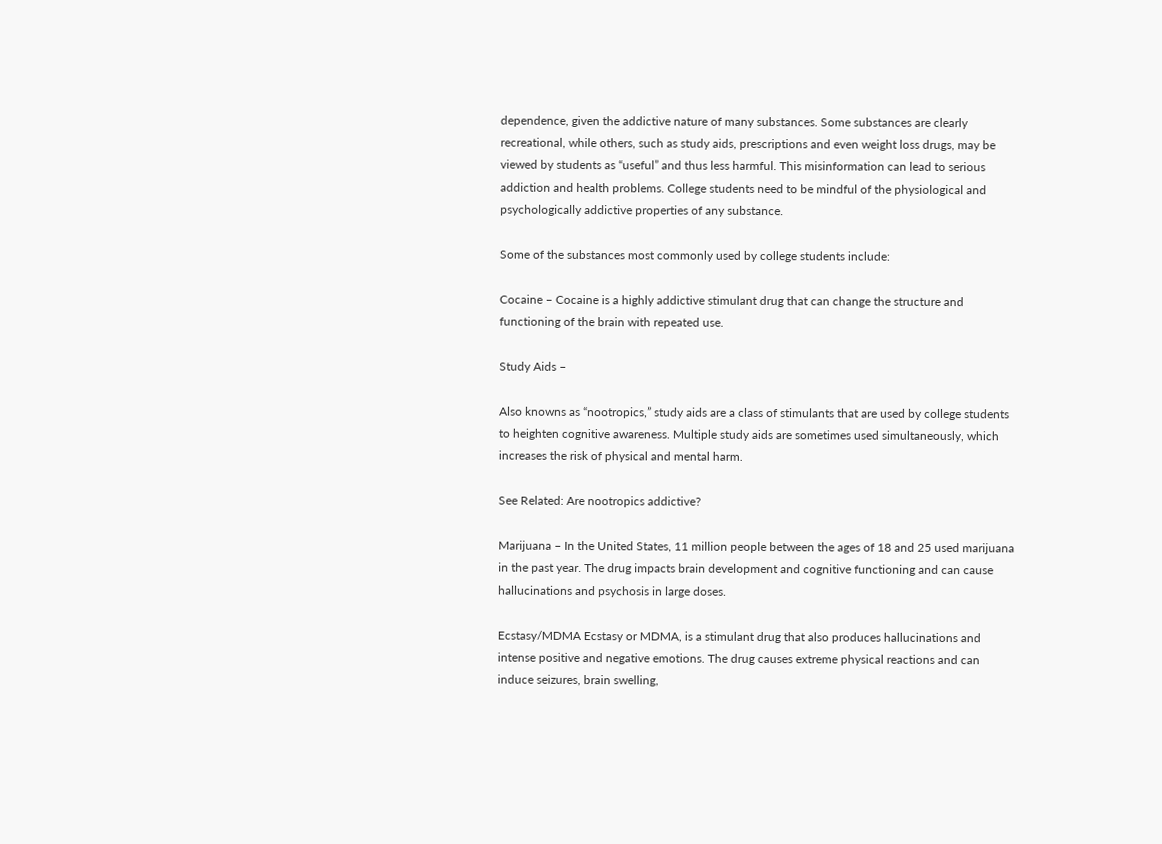dependence, given the addictive nature of many substances. Some substances are clearly recreational, while others, such as study aids, prescriptions and even weight loss drugs, may be viewed by students as “useful” and thus less harmful. This misinformation can lead to serious addiction and health problems. College students need to be mindful of the physiological and psychologically addictive properties of any substance.

Some of the substances most commonly used by college students include:

Cocaine – Cocaine is a highly addictive stimulant drug that can change the structure and functioning of the brain with repeated use.

Study Aids –

Also knowns as “nootropics,” study aids are a class of stimulants that are used by college students to heighten cognitive awareness. Multiple study aids are sometimes used simultaneously, which increases the risk of physical and mental harm.

See Related: Are nootropics addictive?

Marijuana – In the United States, 11 million people between the ages of 18 and 25 used marijuana in the past year. The drug impacts brain development and cognitive functioning and can cause hallucinations and psychosis in large doses.

Ecstasy/MDMA Ecstasy or MDMA, is a stimulant drug that also produces hallucinations and intense positive and negative emotions. The drug causes extreme physical reactions and can induce seizures, brain swelling,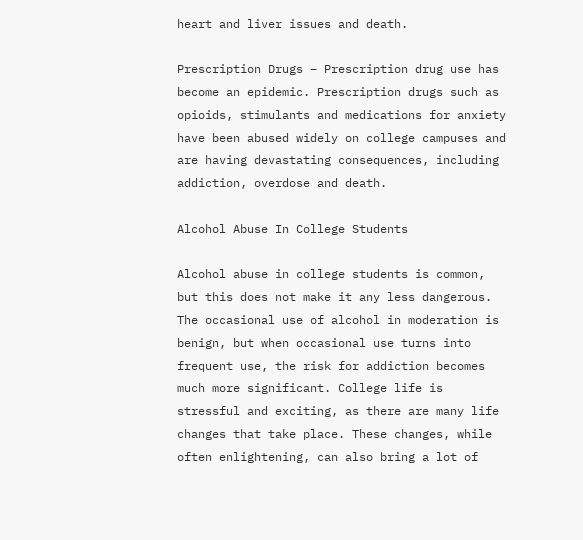heart and liver issues and death.

Prescription Drugs – Prescription drug use has become an epidemic. Prescription drugs such as opioids, stimulants and medications for anxiety have been abused widely on college campuses and are having devastating consequences, including addiction, overdose and death.

Alcohol Abuse In College Students

Alcohol abuse in college students is common, but this does not make it any less dangerous. The occasional use of alcohol in moderation is benign, but when occasional use turns into frequent use, the risk for addiction becomes much more significant. College life is stressful and exciting, as there are many life changes that take place. These changes, while often enlightening, can also bring a lot of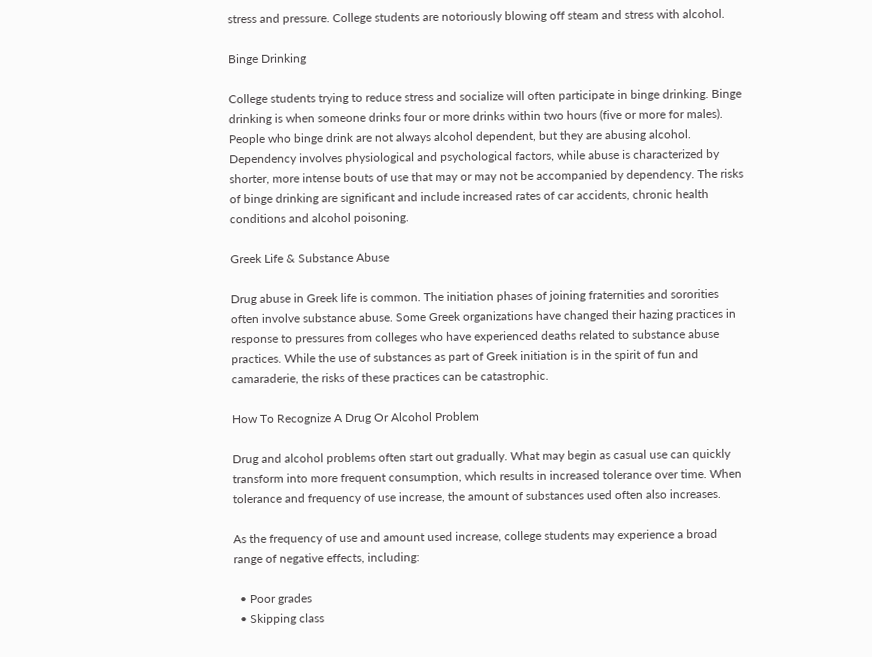stress and pressure. College students are notoriously blowing off steam and stress with alcohol.

Binge Drinking

College students trying to reduce stress and socialize will often participate in binge drinking. Binge drinking is when someone drinks four or more drinks within two hours (five or more for males). People who binge drink are not always alcohol dependent, but they are abusing alcohol. Dependency involves physiological and psychological factors, while abuse is characterized by shorter, more intense bouts of use that may or may not be accompanied by dependency. The risks of binge drinking are significant and include increased rates of car accidents, chronic health conditions and alcohol poisoning.

Greek Life & Substance Abuse

Drug abuse in Greek life is common. The initiation phases of joining fraternities and sororities often involve substance abuse. Some Greek organizations have changed their hazing practices in response to pressures from colleges who have experienced deaths related to substance abuse practices. While the use of substances as part of Greek initiation is in the spirit of fun and camaraderie, the risks of these practices can be catastrophic.

How To Recognize A Drug Or Alcohol Problem

Drug and alcohol problems often start out gradually. What may begin as casual use can quickly transform into more frequent consumption, which results in increased tolerance over time. When tolerance and frequency of use increase, the amount of substances used often also increases.

As the frequency of use and amount used increase, college students may experience a broad range of negative effects, including:

  • Poor grades
  • Skipping class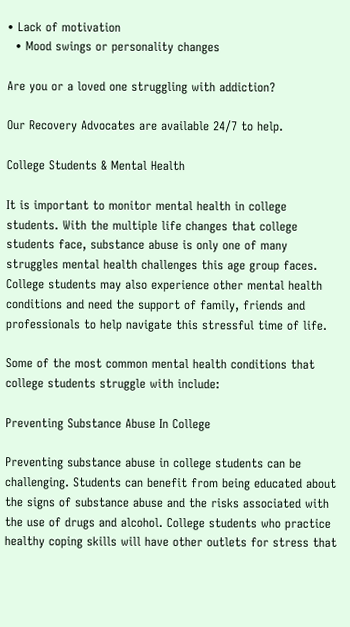• Lack of motivation
  • Mood swings or personality changes

Are you or a loved one struggling with addiction?

Our Recovery Advocates are available 24/7 to help.

College Students & Mental Health

It is important to monitor mental health in college students. With the multiple life changes that college students face, substance abuse is only one of many struggles mental health challenges this age group faces. College students may also experience other mental health conditions and need the support of family, friends and professionals to help navigate this stressful time of life.

Some of the most common mental health conditions that college students struggle with include:

Preventing Substance Abuse In College

Preventing substance abuse in college students can be challenging. Students can benefit from being educated about the signs of substance abuse and the risks associated with the use of drugs and alcohol. College students who practice healthy coping skills will have other outlets for stress that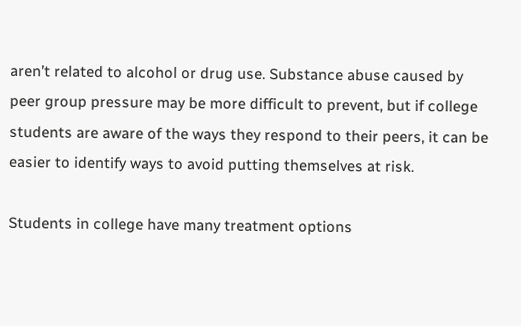aren’t related to alcohol or drug use. Substance abuse caused by peer group pressure may be more difficult to prevent, but if college students are aware of the ways they respond to their peers, it can be easier to identify ways to avoid putting themselves at risk.

Students in college have many treatment options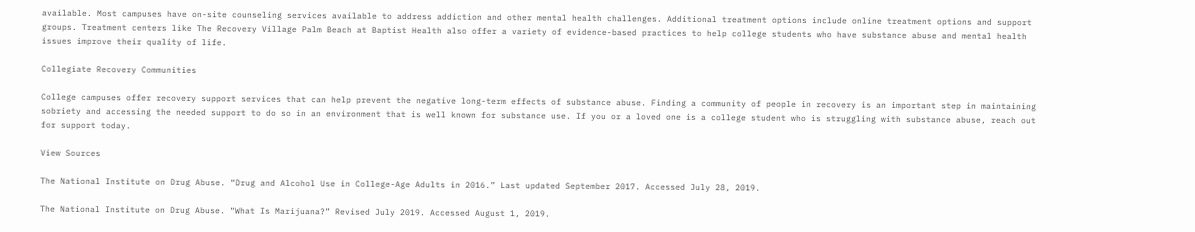available. Most campuses have on-site counseling services available to address addiction and other mental health challenges. Additional treatment options include online treatment options and support groups. Treatment centers like The Recovery Village Palm Beach at Baptist Health also offer a variety of evidence-based practices to help college students who have substance abuse and mental health issues improve their quality of life.

Collegiate Recovery Communities

College campuses offer recovery support services that can help prevent the negative long-term effects of substance abuse. Finding a community of people in recovery is an important step in maintaining sobriety and accessing the needed support to do so in an environment that is well known for substance use. If you or a loved one is a college student who is struggling with substance abuse, reach out for support today.

View Sources

The National Institute on Drug Abuse. “Drug and Alcohol Use in College-Age Adults in 2016.” Last updated September 2017. Accessed July 28, 2019.

The National Institute on Drug Abuse. “What Is Marijuana?” Revised July 2019. Accessed August 1, 2019.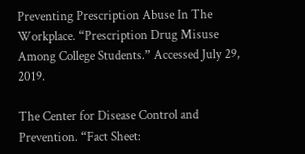Preventing Prescription Abuse In The Workplace. “Prescription Drug Misuse Among College Students.” Accessed July 29, 2019.

The Center for Disease Control and Prevention. “Fact Sheet: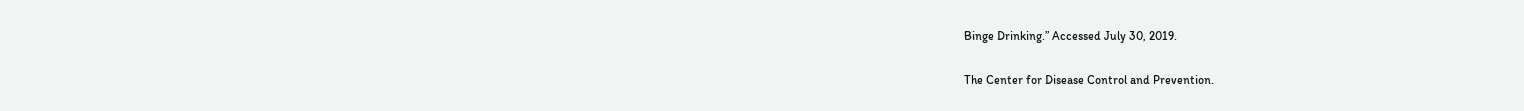Binge Drinking.” Accessed July 30, 2019.

The Center for Disease Control and Prevention.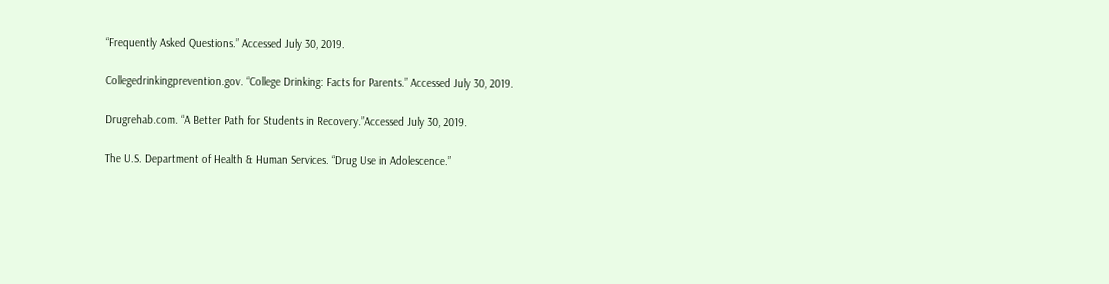“Frequently Asked Questions.” Accessed July 30, 2019.

Collegedrinkingprevention.gov. “College Drinking: Facts for Parents.” Accessed July 30, 2019.

Drugrehab.com. “A Better Path for Students in Recovery.”Accessed July 30, 2019.

The U.S. Department of Health & Human Services. “Drug Use in Adolescence.”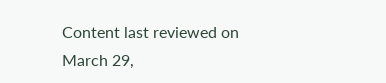Content last reviewed on March 29,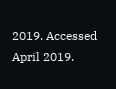2019. Accessed April 2019.